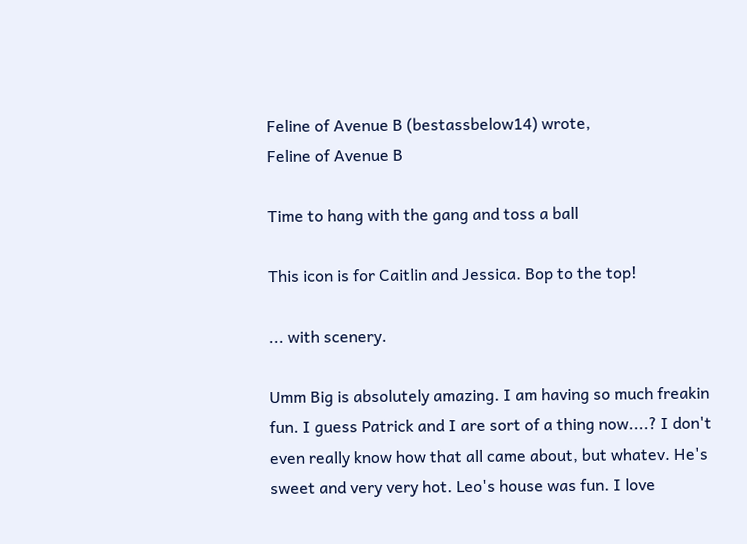Feline of Avenue B (bestassbelow14) wrote,
Feline of Avenue B

Time to hang with the gang and toss a ball

This icon is for Caitlin and Jessica. Bop to the top!

... with scenery.

Umm Big is absolutely amazing. I am having so much freakin fun. I guess Patrick and I are sort of a thing now....? I don't even really know how that all came about, but whatev. He's sweet and very very hot. Leo's house was fun. I love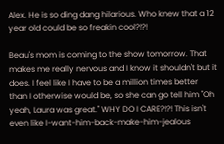Alex. He is so ding dang hilarious. Who knew that a 12 year old could be so freakin cool?!?!

Beau's mom is coming to the show tomorrow. That makes me really nervous and I know it shouldn't but it does. I feel like I have to be a million times better than I otherwise would be, so she can go tell him "Oh yeah, Laura was great." WHY DO I CARE?!?! This isn't even like I-want-him-back-make-him-jealous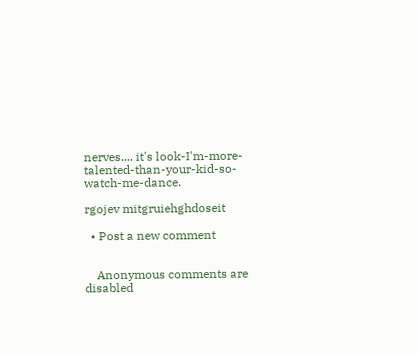nerves.... it's look-I'm-more-talented-than-your-kid-so-watch-me-dance.

rgojev mitgruiehghdoseit

  • Post a new comment


    Anonymous comments are disabled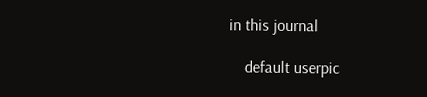in this journal

    default userpic